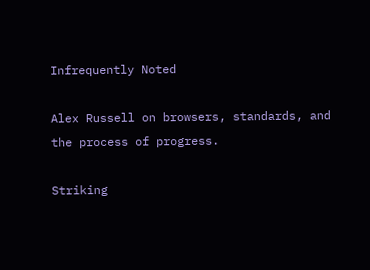Infrequently Noted

Alex Russell on browsers, standards, and the process of progress.

Striking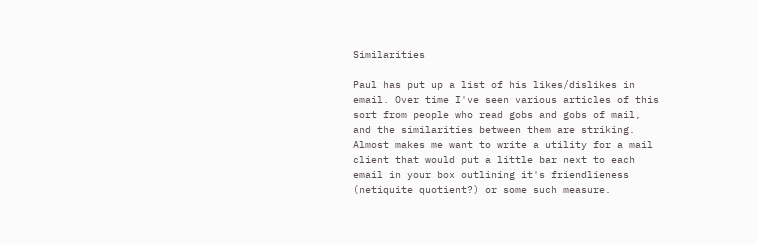Similarities

Paul has put up a list of his likes/dislikes in email. Over time I've seen various articles of this sort from people who read gobs and gobs of mail, and the similarities between them are striking. Almost makes me want to write a utility for a mail client that would put a little bar next to each email in your box outlining it's friendlieness (netiquite quotient?) or some such measure.